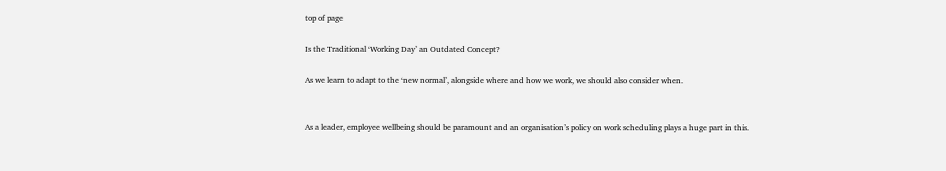top of page

Is the Traditional ‘Working Day’ an Outdated Concept?

As we learn to adapt to the ‘new normal’, alongside where and how we work, we should also consider when.


As a leader, employee wellbeing should be paramount and an organisation’s policy on work scheduling plays a huge part in this.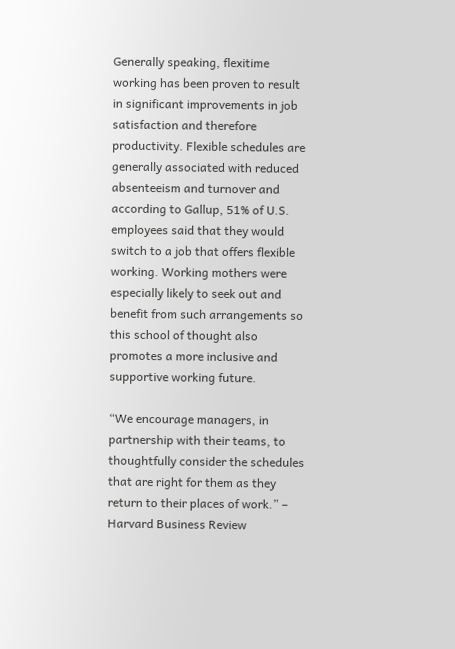Generally speaking, flexitime working has been proven to result in significant improvements in job satisfaction and therefore productivity. Flexible schedules are generally associated with reduced absenteeism and turnover and according to Gallup, 51% of U.S. employees said that they would switch to a job that offers flexible working. Working mothers were especially likely to seek out and benefit from such arrangements so this school of thought also promotes a more inclusive and supportive working future.

“We encourage managers, in partnership with their teams, to thoughtfully consider the schedules that are right for them as they return to their places of work.” – Harvard Business Review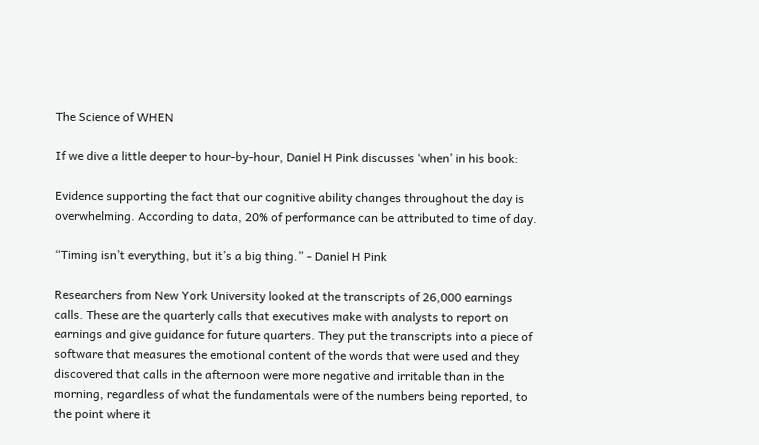The Science of WHEN

If we dive a little deeper to hour-by-hour, Daniel H Pink discusses ‘when’ in his book:

Evidence supporting the fact that our cognitive ability changes throughout the day is overwhelming. According to data, 20% of performance can be attributed to time of day.

“Timing isn’t everything, but it’s a big thing.” - Daniel H Pink

Researchers from New York University looked at the transcripts of 26,000 earnings calls. These are the quarterly calls that executives make with analysts to report on earnings and give guidance for future quarters. They put the transcripts into a piece of software that measures the emotional content of the words that were used and they discovered that calls in the afternoon were more negative and irritable than in the morning, regardless of what the fundamentals were of the numbers being reported, to the point where it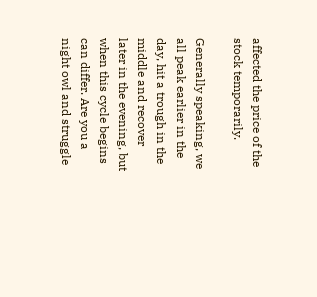affected the price of the stock temporarily.

Generally speaking, we all peak earlier in the day, hit a trough in the middle and recover later in the evening, but when this cycle begins can differ. Are you a night owl and struggle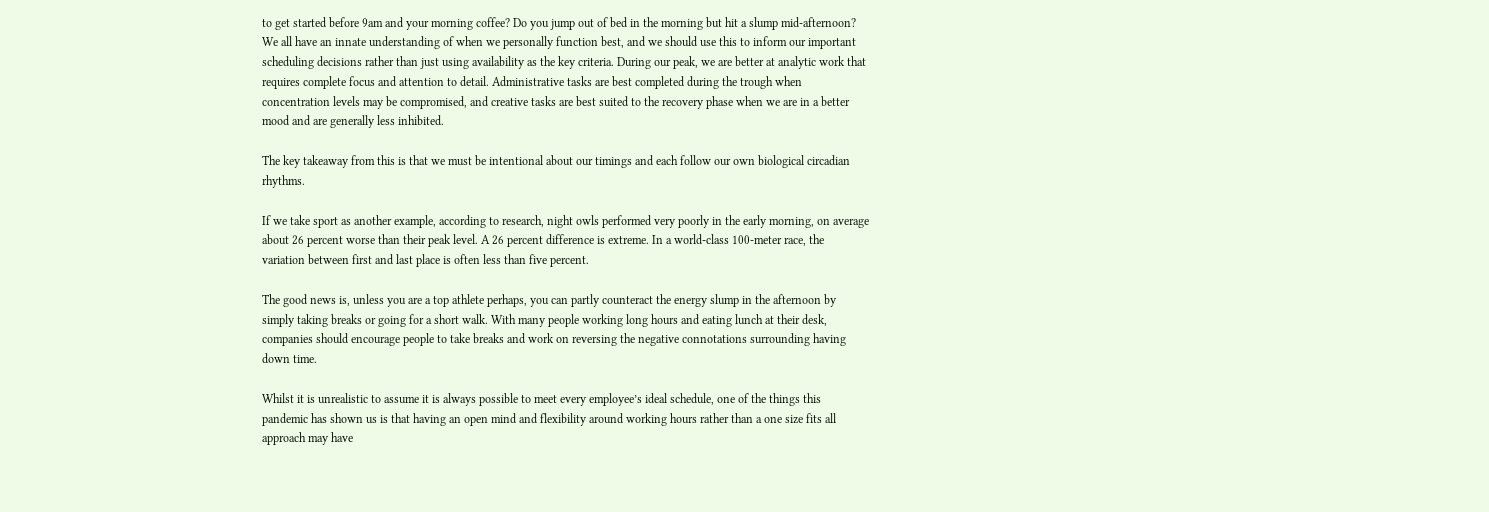to get started before 9am and your morning coffee? Do you jump out of bed in the morning but hit a slump mid-afternoon? We all have an innate understanding of when we personally function best, and we should use this to inform our important scheduling decisions rather than just using availability as the key criteria. During our peak, we are better at analytic work that requires complete focus and attention to detail. Administrative tasks are best completed during the trough when concentration levels may be compromised, and creative tasks are best suited to the recovery phase when we are in a better mood and are generally less inhibited.

The key takeaway from this is that we must be intentional about our timings and each follow our own biological circadian rhythms.

If we take sport as another example, according to research, night owls performed very poorly in the early morning, on average about 26 percent worse than their peak level. A 26 percent difference is extreme. In a world-class 100-meter race, the variation between first and last place is often less than five percent.

The good news is, unless you are a top athlete perhaps, you can partly counteract the energy slump in the afternoon by simply taking breaks or going for a short walk. With many people working long hours and eating lunch at their desk, companies should encourage people to take breaks and work on reversing the negative connotations surrounding having down time.

Whilst it is unrealistic to assume it is always possible to meet every employee’s ideal schedule, one of the things this pandemic has shown us is that having an open mind and flexibility around working hours rather than a one size fits all approach may have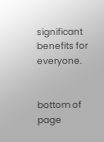significant benefits for everyone.


bottom of page